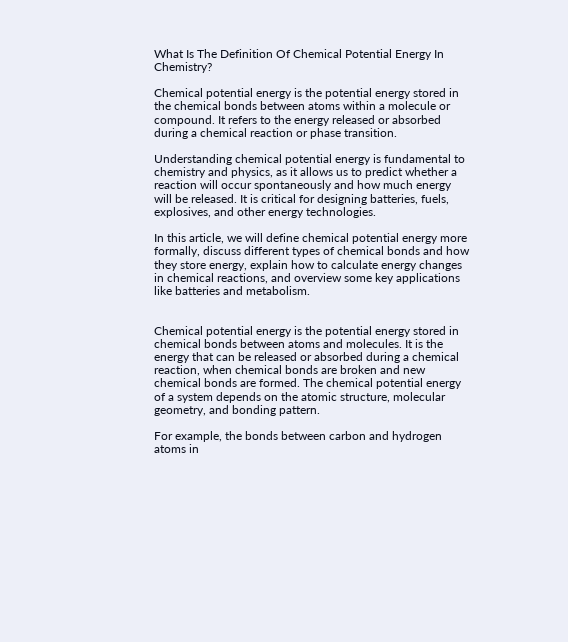What Is The Definition Of Chemical Potential Energy In Chemistry?

Chemical potential energy is the potential energy stored in the chemical bonds between atoms within a molecule or compound. It refers to the energy released or absorbed during a chemical reaction or phase transition.

Understanding chemical potential energy is fundamental to chemistry and physics, as it allows us to predict whether a reaction will occur spontaneously and how much energy will be released. It is critical for designing batteries, fuels, explosives, and other energy technologies.

In this article, we will define chemical potential energy more formally, discuss different types of chemical bonds and how they store energy, explain how to calculate energy changes in chemical reactions, and overview some key applications like batteries and metabolism.


Chemical potential energy is the potential energy stored in chemical bonds between atoms and molecules. It is the energy that can be released or absorbed during a chemical reaction, when chemical bonds are broken and new chemical bonds are formed. The chemical potential energy of a system depends on the atomic structure, molecular geometry, and bonding pattern.

For example, the bonds between carbon and hydrogen atoms in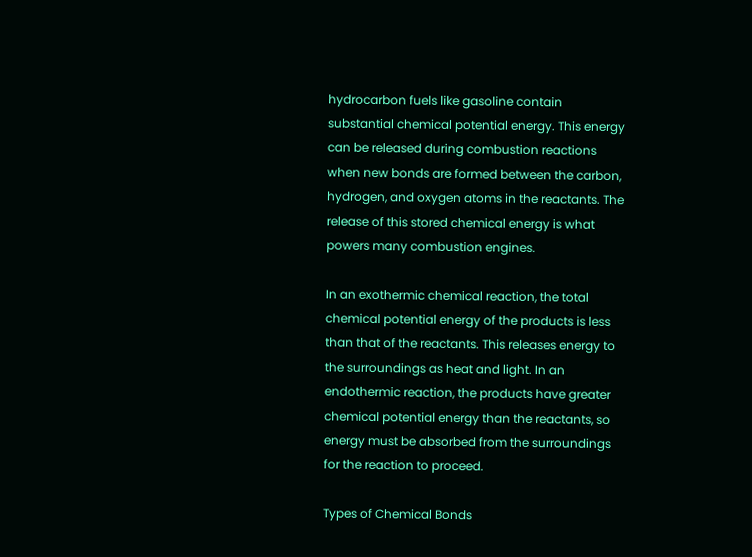hydrocarbon fuels like gasoline contain substantial chemical potential energy. This energy can be released during combustion reactions when new bonds are formed between the carbon, hydrogen, and oxygen atoms in the reactants. The release of this stored chemical energy is what powers many combustion engines.

In an exothermic chemical reaction, the total chemical potential energy of the products is less than that of the reactants. This releases energy to the surroundings as heat and light. In an endothermic reaction, the products have greater chemical potential energy than the reactants, so energy must be absorbed from the surroundings for the reaction to proceed.

Types of Chemical Bonds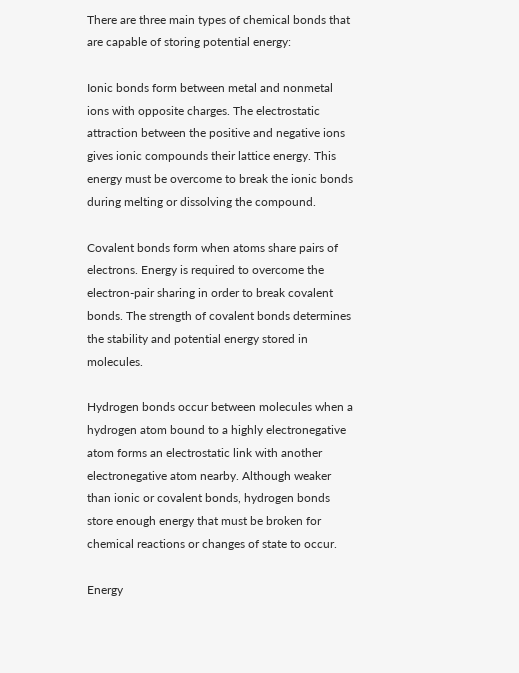There are three main types of chemical bonds that are capable of storing potential energy:

Ionic bonds form between metal and nonmetal ions with opposite charges. The electrostatic attraction between the positive and negative ions gives ionic compounds their lattice energy. This energy must be overcome to break the ionic bonds during melting or dissolving the compound.

Covalent bonds form when atoms share pairs of electrons. Energy is required to overcome the electron-pair sharing in order to break covalent bonds. The strength of covalent bonds determines the stability and potential energy stored in molecules.

Hydrogen bonds occur between molecules when a hydrogen atom bound to a highly electronegative atom forms an electrostatic link with another electronegative atom nearby. Although weaker than ionic or covalent bonds, hydrogen bonds store enough energy that must be broken for chemical reactions or changes of state to occur.

Energy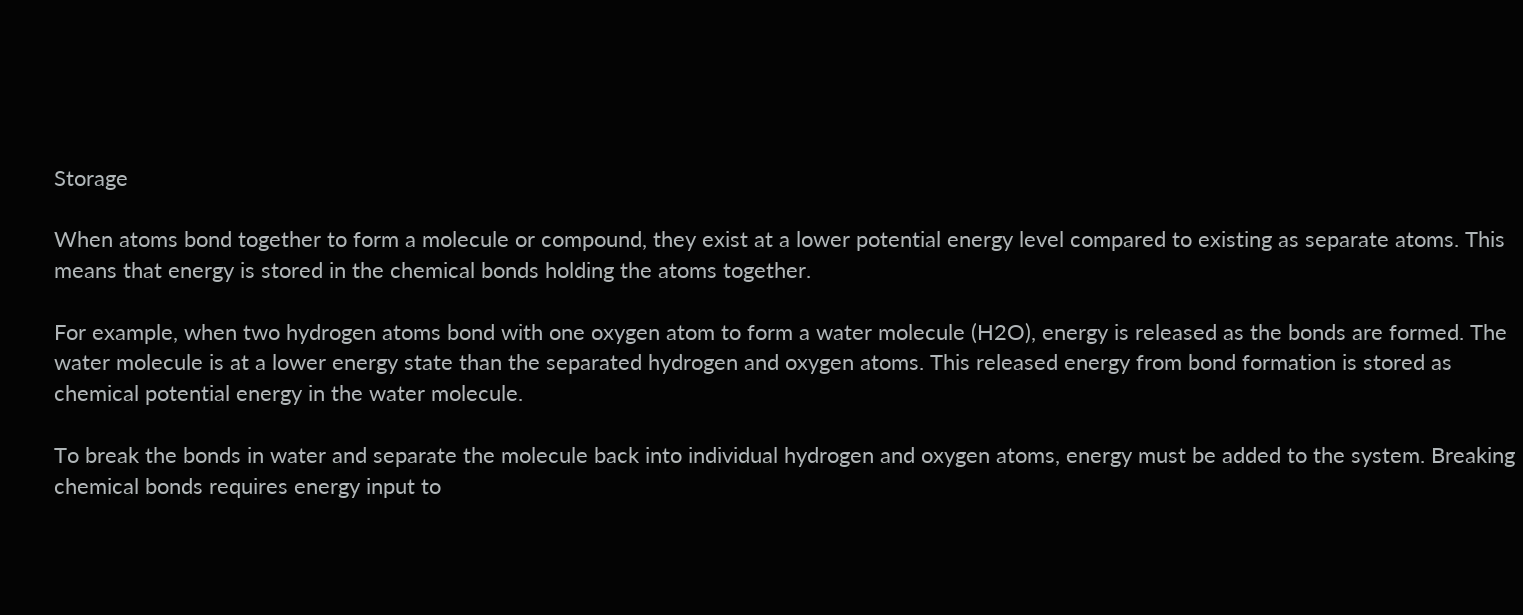Storage

When atoms bond together to form a molecule or compound, they exist at a lower potential energy level compared to existing as separate atoms. This means that energy is stored in the chemical bonds holding the atoms together.

For example, when two hydrogen atoms bond with one oxygen atom to form a water molecule (H2O), energy is released as the bonds are formed. The water molecule is at a lower energy state than the separated hydrogen and oxygen atoms. This released energy from bond formation is stored as chemical potential energy in the water molecule.

To break the bonds in water and separate the molecule back into individual hydrogen and oxygen atoms, energy must be added to the system. Breaking chemical bonds requires energy input to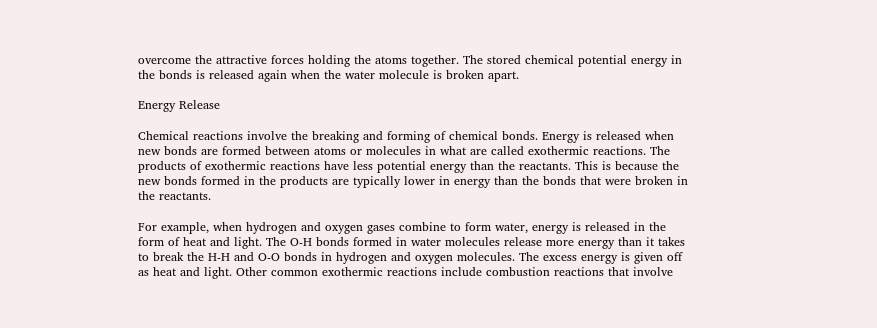overcome the attractive forces holding the atoms together. The stored chemical potential energy in the bonds is released again when the water molecule is broken apart.

Energy Release

Chemical reactions involve the breaking and forming of chemical bonds. Energy is released when new bonds are formed between atoms or molecules in what are called exothermic reactions. The products of exothermic reactions have less potential energy than the reactants. This is because the new bonds formed in the products are typically lower in energy than the bonds that were broken in the reactants.

For example, when hydrogen and oxygen gases combine to form water, energy is released in the form of heat and light. The O-H bonds formed in water molecules release more energy than it takes to break the H-H and O-O bonds in hydrogen and oxygen molecules. The excess energy is given off as heat and light. Other common exothermic reactions include combustion reactions that involve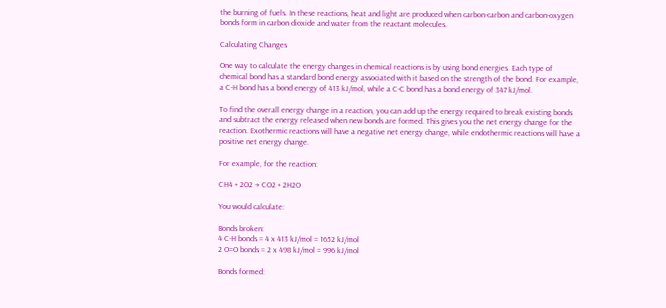the burning of fuels. In these reactions, heat and light are produced when carbon-carbon and carbon-oxygen bonds form in carbon dioxide and water from the reactant molecules.

Calculating Changes

One way to calculate the energy changes in chemical reactions is by using bond energies. Each type of chemical bond has a standard bond energy associated with it based on the strength of the bond. For example, a C-H bond has a bond energy of 413 kJ/mol, while a C-C bond has a bond energy of 347 kJ/mol.

To find the overall energy change in a reaction, you can add up the energy required to break existing bonds and subtract the energy released when new bonds are formed. This gives you the net energy change for the reaction. Exothermic reactions will have a negative net energy change, while endothermic reactions will have a positive net energy change.

For example, for the reaction:

CH4 + 2O2 → CO2 + 2H2O

You would calculate:

Bonds broken:
4 C-H bonds = 4 x 413 kJ/mol = 1652 kJ/mol
2 O=O bonds = 2 x 498 kJ/mol = 996 kJ/mol

Bonds formed: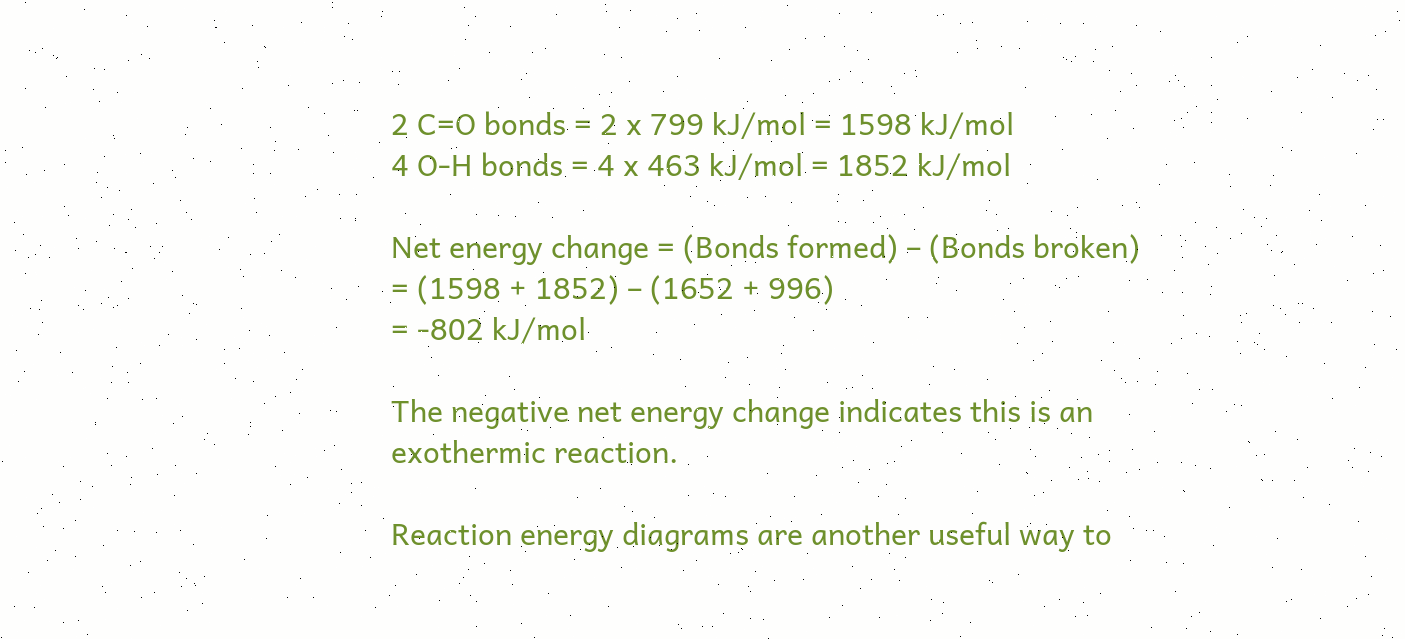2 C=O bonds = 2 x 799 kJ/mol = 1598 kJ/mol
4 O-H bonds = 4 x 463 kJ/mol = 1852 kJ/mol

Net energy change = (Bonds formed) – (Bonds broken)
= (1598 + 1852) – (1652 + 996)
= -802 kJ/mol

The negative net energy change indicates this is an exothermic reaction.

Reaction energy diagrams are another useful way to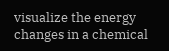visualize the energy changes in a chemical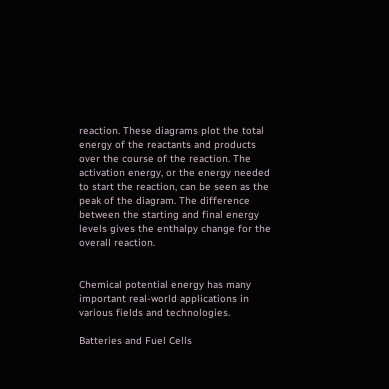reaction. These diagrams plot the total energy of the reactants and products over the course of the reaction. The activation energy, or the energy needed to start the reaction, can be seen as the peak of the diagram. The difference between the starting and final energy levels gives the enthalpy change for the overall reaction.


Chemical potential energy has many important real-world applications in various fields and technologies.

Batteries and Fuel Cells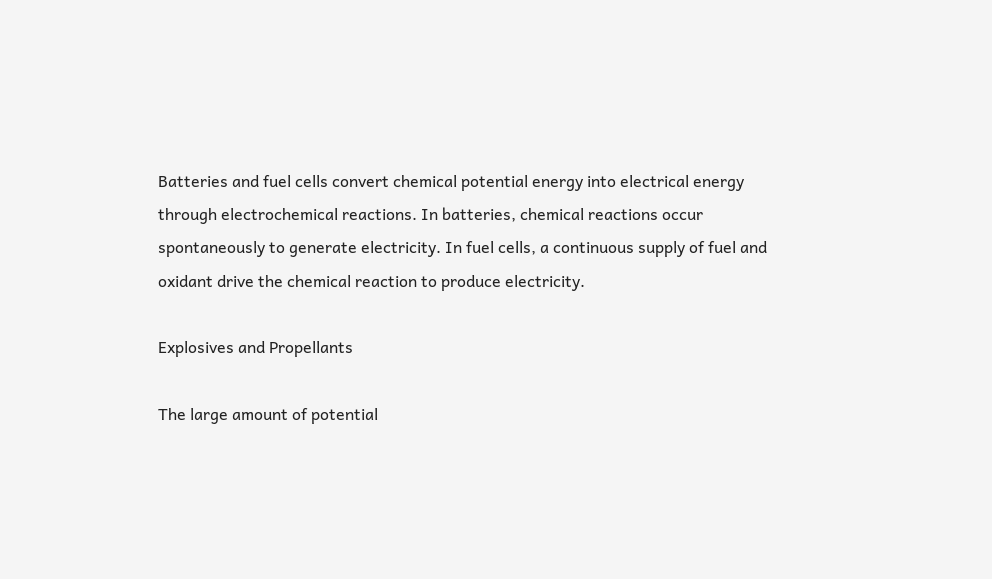Batteries and fuel cells convert chemical potential energy into electrical energy through electrochemical reactions. In batteries, chemical reactions occur spontaneously to generate electricity. In fuel cells, a continuous supply of fuel and oxidant drive the chemical reaction to produce electricity.

Explosives and Propellants

The large amount of potential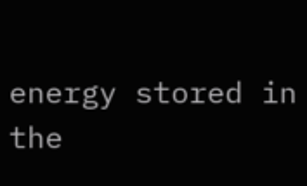energy stored in the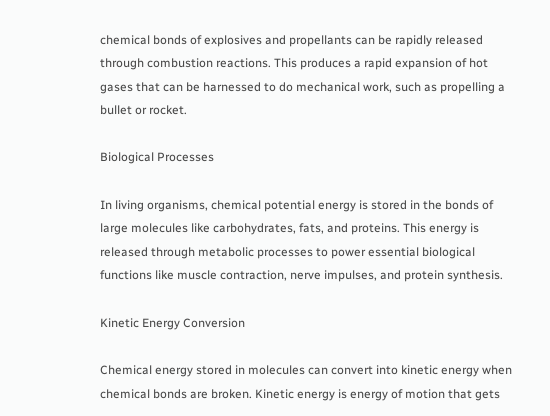chemical bonds of explosives and propellants can be rapidly released through combustion reactions. This produces a rapid expansion of hot gases that can be harnessed to do mechanical work, such as propelling a bullet or rocket.

Biological Processes

In living organisms, chemical potential energy is stored in the bonds of large molecules like carbohydrates, fats, and proteins. This energy is released through metabolic processes to power essential biological functions like muscle contraction, nerve impulses, and protein synthesis.

Kinetic Energy Conversion

Chemical energy stored in molecules can convert into kinetic energy when chemical bonds are broken. Kinetic energy is energy of motion that gets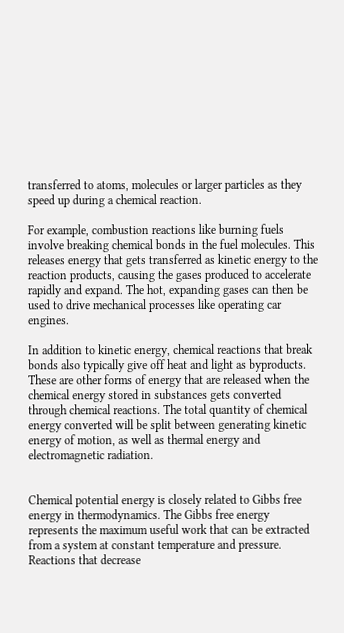transferred to atoms, molecules or larger particles as they speed up during a chemical reaction.

For example, combustion reactions like burning fuels involve breaking chemical bonds in the fuel molecules. This releases energy that gets transferred as kinetic energy to the reaction products, causing the gases produced to accelerate rapidly and expand. The hot, expanding gases can then be used to drive mechanical processes like operating car engines.

In addition to kinetic energy, chemical reactions that break bonds also typically give off heat and light as byproducts. These are other forms of energy that are released when the chemical energy stored in substances gets converted through chemical reactions. The total quantity of chemical energy converted will be split between generating kinetic energy of motion, as well as thermal energy and electromagnetic radiation.


Chemical potential energy is closely related to Gibbs free energy in thermodynamics. The Gibbs free energy represents the maximum useful work that can be extracted from a system at constant temperature and pressure. Reactions that decrease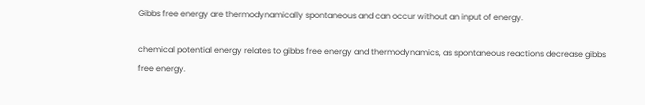Gibbs free energy are thermodynamically spontaneous and can occur without an input of energy.

chemical potential energy relates to gibbs free energy and thermodynamics, as spontaneous reactions decrease gibbs free energy.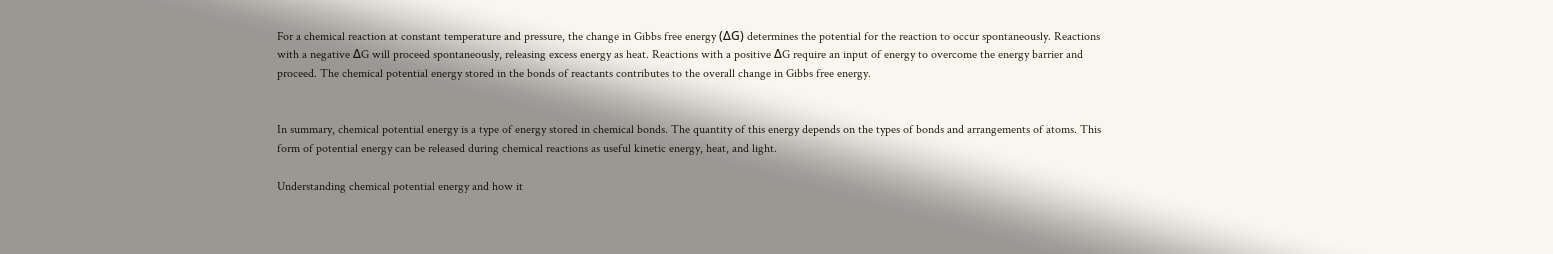For a chemical reaction at constant temperature and pressure, the change in Gibbs free energy (ΔG) determines the potential for the reaction to occur spontaneously. Reactions with a negative ΔG will proceed spontaneously, releasing excess energy as heat. Reactions with a positive ΔG require an input of energy to overcome the energy barrier and proceed. The chemical potential energy stored in the bonds of reactants contributes to the overall change in Gibbs free energy.


In summary, chemical potential energy is a type of energy stored in chemical bonds. The quantity of this energy depends on the types of bonds and arrangements of atoms. This form of potential energy can be released during chemical reactions as useful kinetic energy, heat, and light.

Understanding chemical potential energy and how it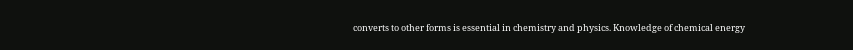converts to other forms is essential in chemistry and physics. Knowledge of chemical energy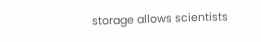storage allows scientists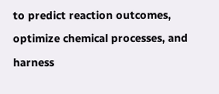to predict reaction outcomes, optimize chemical processes, and harness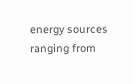energy sources ranging from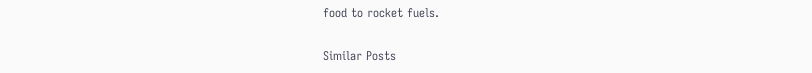food to rocket fuels.

Similar Posts